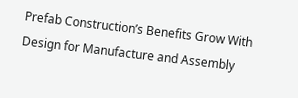Prefab Construction’s Benefits Grow With Design for Manufacture and Assembly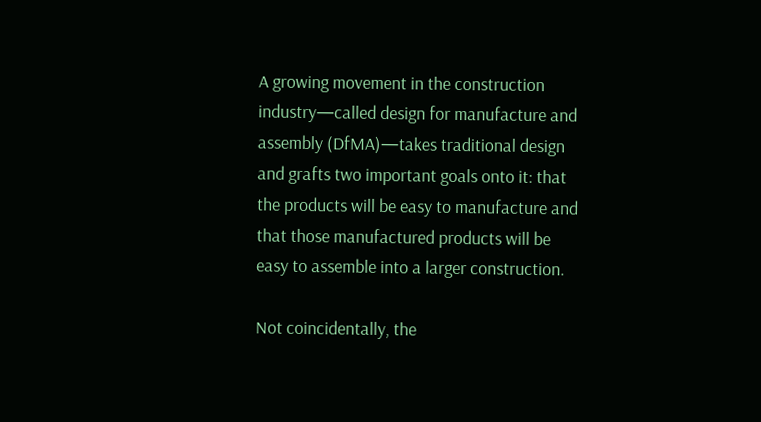A growing movement in the construction industry—called design for manufacture and assembly (DfMA)—takes traditional design and grafts two important goals onto it: that the products will be easy to manufacture and that those manufactured products will be easy to assemble into a larger construction.

Not coincidentally, the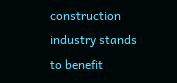construction industry stands to benefit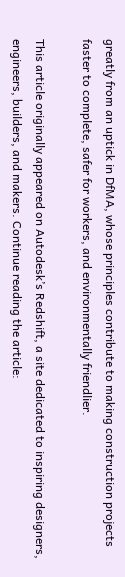greatly from an uptick in DfMA, whose principles contribute to making construction projects faster to complete, safer for workers, and environmentally friendlier.

This article originally appeared on Autodesk’s Redshift, a site dedicated to inspiring designers, engineers, builders, and makers. Continue reading the article: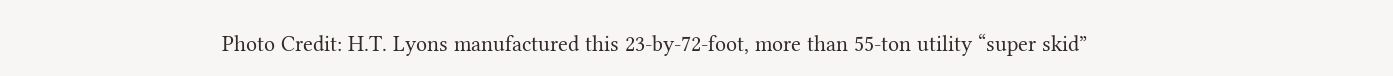Photo Credit: H.T. Lyons manufactured this 23-by-72-foot, more than 55-ton utility “super skid”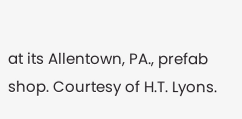at its Allentown, PA., prefab shop. Courtesy of H.T. Lyons.